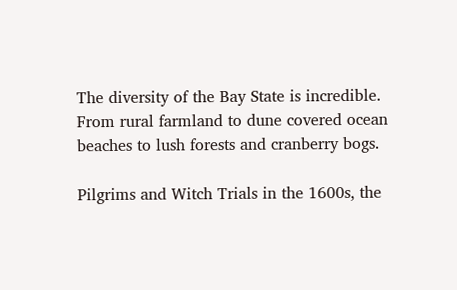The diversity of the Bay State is incredible. From rural farmland to dune covered ocean beaches to lush forests and cranberry bogs.

Pilgrims and Witch Trials in the 1600s, the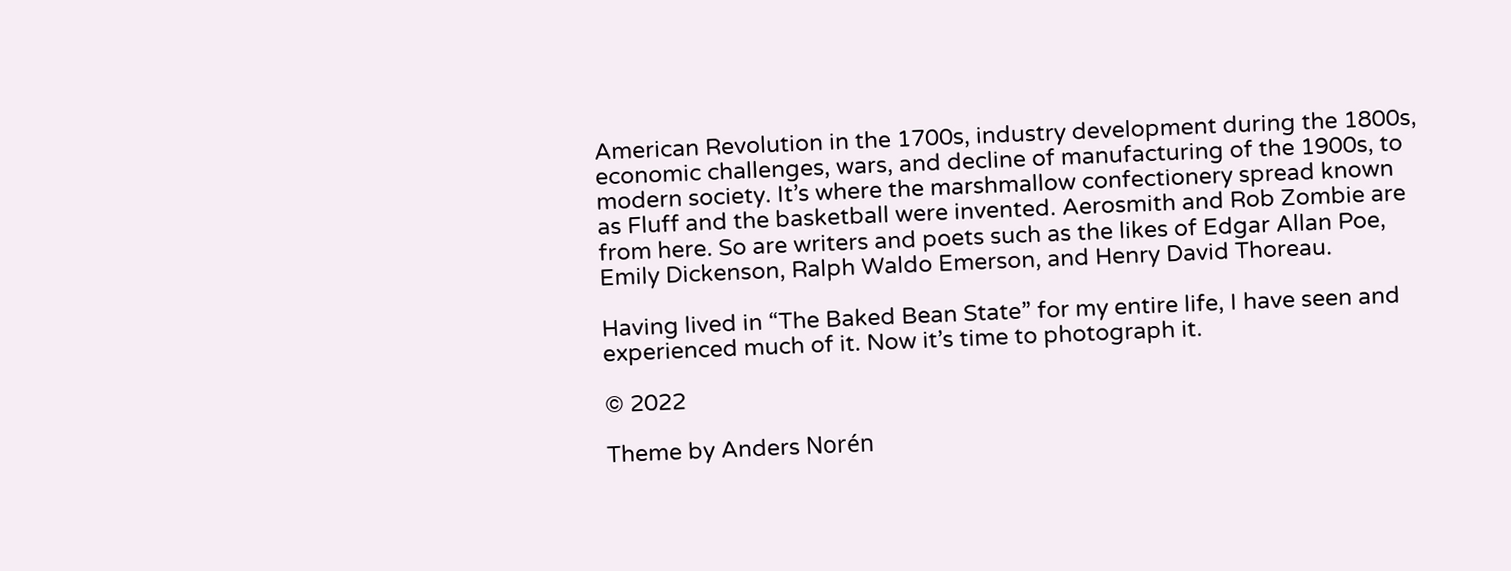American Revolution in the 1700s, industry development during the 1800s, economic challenges, wars, and decline of manufacturing of the 1900s, to modern society. It’s where the marshmallow confectionery spread known as Fluff and the basketball were invented. Aerosmith and Rob Zombie are from here. So are writers and poets such as the likes of Edgar Allan Poe, Emily Dickenson, Ralph Waldo Emerson, and Henry David Thoreau.

Having lived in “The Baked Bean State” for my entire life, I have seen and experienced much of it. Now it’s time to photograph it.

© 2022

Theme by Anders Norén